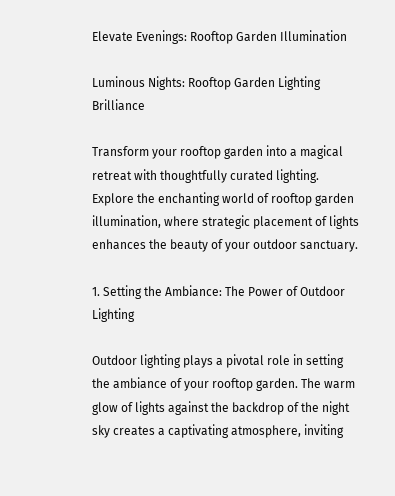Elevate Evenings: Rooftop Garden Illumination

Luminous Nights: Rooftop Garden Lighting Brilliance

Transform your rooftop garden into a magical retreat with thoughtfully curated lighting. Explore the enchanting world of rooftop garden illumination, where strategic placement of lights enhances the beauty of your outdoor sanctuary.

1. Setting the Ambiance: The Power of Outdoor Lighting

Outdoor lighting plays a pivotal role in setting the ambiance of your rooftop garden. The warm glow of lights against the backdrop of the night sky creates a captivating atmosphere, inviting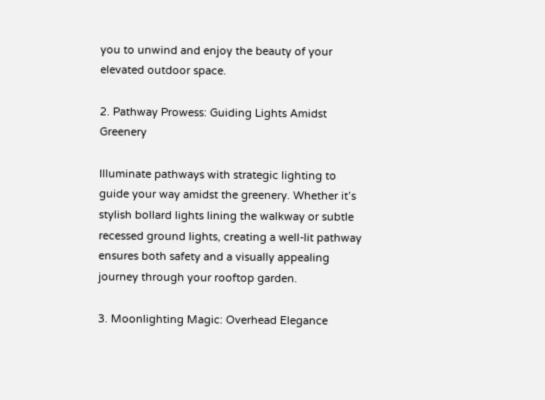you to unwind and enjoy the beauty of your elevated outdoor space.

2. Pathway Prowess: Guiding Lights Amidst Greenery

Illuminate pathways with strategic lighting to guide your way amidst the greenery. Whether it’s stylish bollard lights lining the walkway or subtle recessed ground lights, creating a well-lit pathway ensures both safety and a visually appealing journey through your rooftop garden.

3. Moonlighting Magic: Overhead Elegance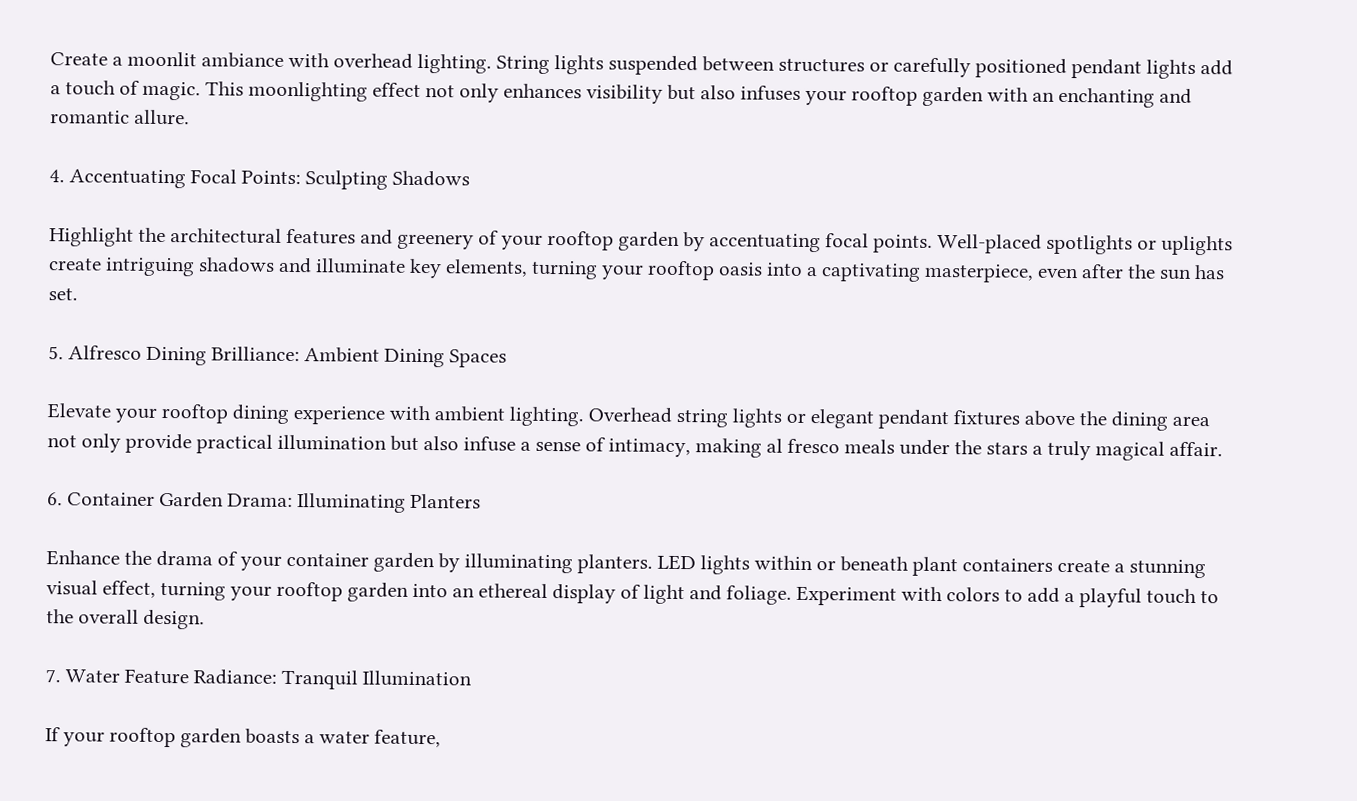Create a moonlit ambiance with overhead lighting. String lights suspended between structures or carefully positioned pendant lights add a touch of magic. This moonlighting effect not only enhances visibility but also infuses your rooftop garden with an enchanting and romantic allure.

4. Accentuating Focal Points: Sculpting Shadows

Highlight the architectural features and greenery of your rooftop garden by accentuating focal points. Well-placed spotlights or uplights create intriguing shadows and illuminate key elements, turning your rooftop oasis into a captivating masterpiece, even after the sun has set.

5. Alfresco Dining Brilliance: Ambient Dining Spaces

Elevate your rooftop dining experience with ambient lighting. Overhead string lights or elegant pendant fixtures above the dining area not only provide practical illumination but also infuse a sense of intimacy, making al fresco meals under the stars a truly magical affair.

6. Container Garden Drama: Illuminating Planters

Enhance the drama of your container garden by illuminating planters. LED lights within or beneath plant containers create a stunning visual effect, turning your rooftop garden into an ethereal display of light and foliage. Experiment with colors to add a playful touch to the overall design.

7. Water Feature Radiance: Tranquil Illumination

If your rooftop garden boasts a water feature,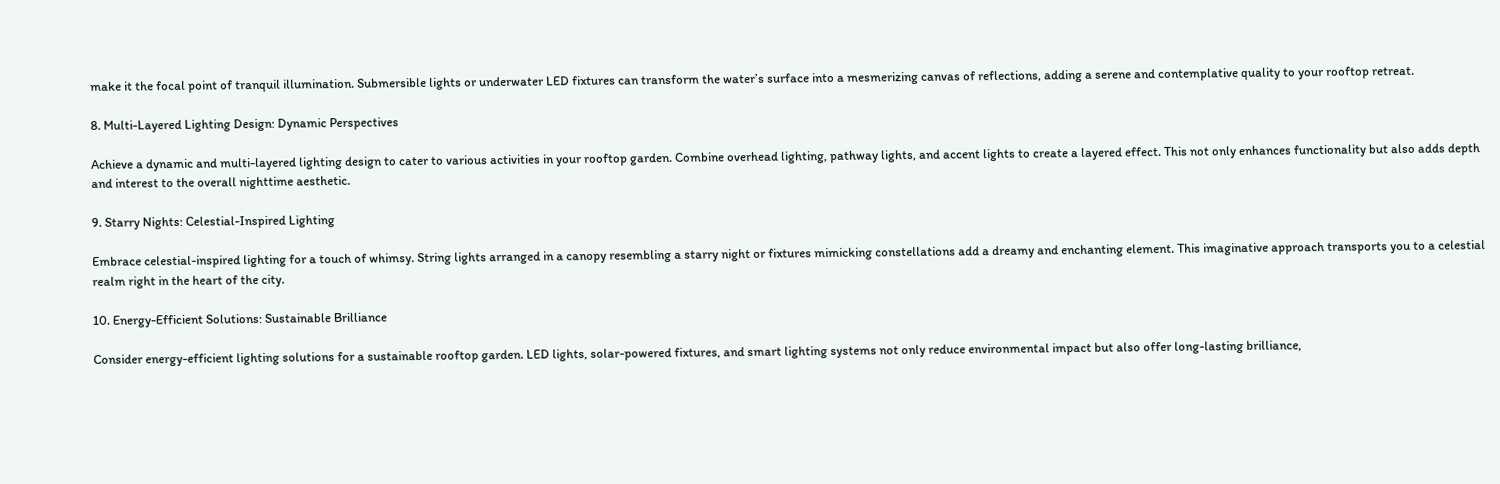make it the focal point of tranquil illumination. Submersible lights or underwater LED fixtures can transform the water’s surface into a mesmerizing canvas of reflections, adding a serene and contemplative quality to your rooftop retreat.

8. Multi-Layered Lighting Design: Dynamic Perspectives

Achieve a dynamic and multi-layered lighting design to cater to various activities in your rooftop garden. Combine overhead lighting, pathway lights, and accent lights to create a layered effect. This not only enhances functionality but also adds depth and interest to the overall nighttime aesthetic.

9. Starry Nights: Celestial-Inspired Lighting

Embrace celestial-inspired lighting for a touch of whimsy. String lights arranged in a canopy resembling a starry night or fixtures mimicking constellations add a dreamy and enchanting element. This imaginative approach transports you to a celestial realm right in the heart of the city.

10. Energy-Efficient Solutions: Sustainable Brilliance

Consider energy-efficient lighting solutions for a sustainable rooftop garden. LED lights, solar-powered fixtures, and smart lighting systems not only reduce environmental impact but also offer long-lasting brilliance,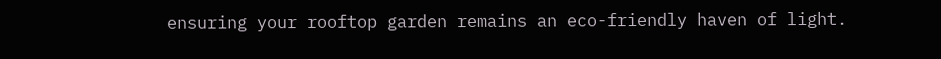ensuring your rooftop garden remains an eco-friendly haven of light.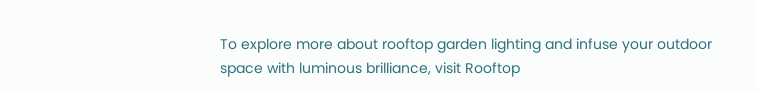To explore more about rooftop garden lighting and infuse your outdoor space with luminous brilliance, visit Rooftop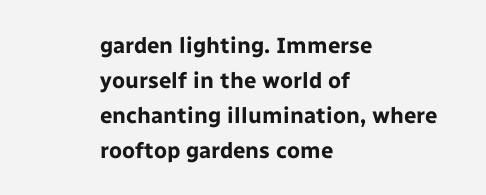garden lighting. Immerse yourself in the world of enchanting illumination, where rooftop gardens come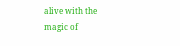alive with the magic of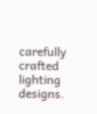carefully crafted lighting designs.